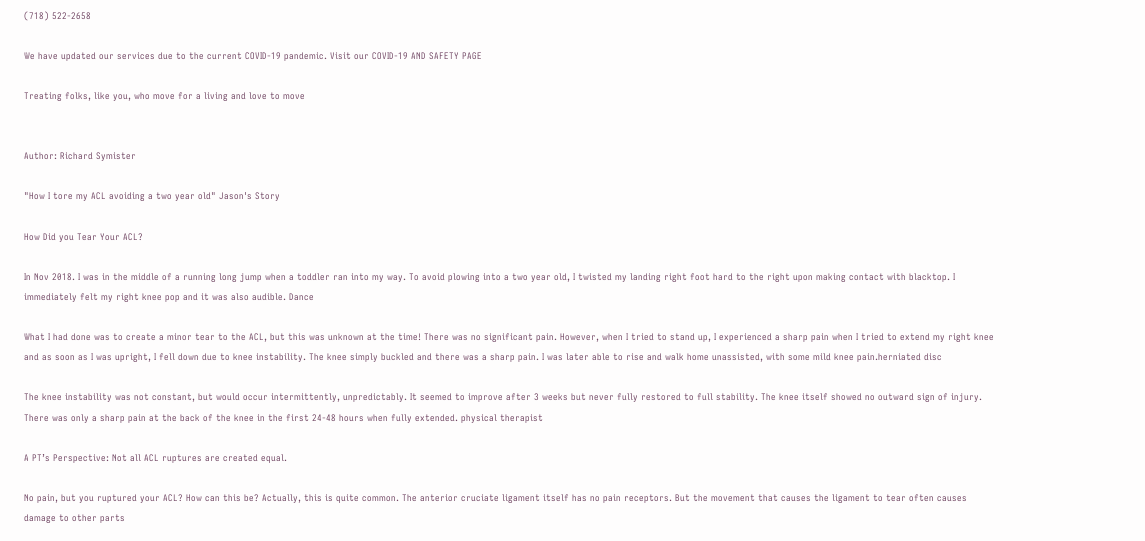(718) 522-2658

We have updated our services due to the current COVID-19 pandemic. Visit our COVID-19 AND SAFETY PAGE

Treating folks, like you, who move for a living and love to move


Author: Richard Symister

"How I tore my ACL avoiding a two year old" Jason's Story

How Did you Tear Your ACL?

In Nov 2018. I was in the middle of a running long jump when a toddler ran into my way. To avoid plowing into a two year old, I twisted my landing right foot hard to the right upon making contact with blacktop. I immediately felt my right knee pop and it was also audible. Dance

What I had done was to create a minor tear to the ACL, but this was unknown at the time! There was no significant pain. However, when I tried to stand up, I experienced a sharp pain when I tried to extend my right knee and as soon as I was upright, I fell down due to knee instability. The knee simply buckled and there was a sharp pain. I was later able to rise and walk home unassisted, with some mild knee pain.herniated disc

The knee instability was not constant, but would occur intermittently, unpredictably. It seemed to improve after 3 weeks but never fully restored to full stability. The knee itself showed no outward sign of injury. There was only a sharp pain at the back of the knee in the first 24-48 hours when fully extended. physical therapist

A PT’s Perspective: Not all ACL ruptures are created equal.

No pain, but you ruptured your ACL? How can this be? Actually, this is quite common. The anterior cruciate ligament itself has no pain receptors. But the movement that causes the ligament to tear often causes damage to other parts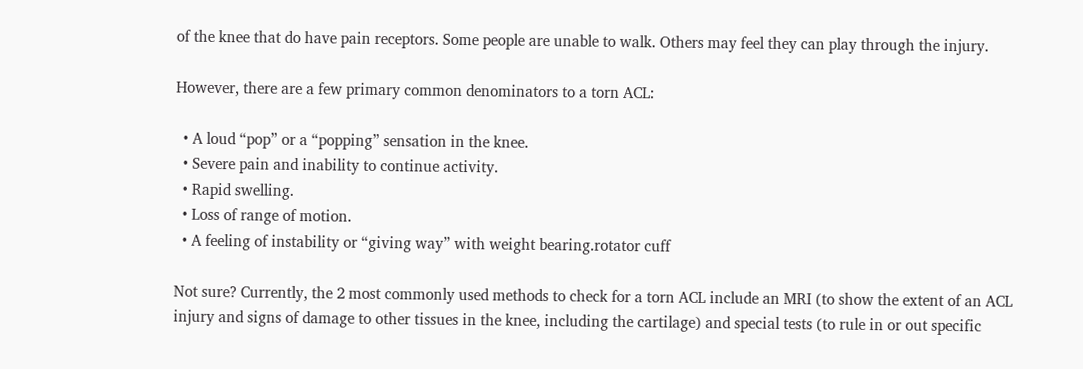of the knee that do have pain receptors. Some people are unable to walk. Others may feel they can play through the injury.

However, there are a few primary common denominators to a torn ACL:

  • A loud “pop” or a “popping” sensation in the knee.
  • Severe pain and inability to continue activity.
  • Rapid swelling.
  • Loss of range of motion.
  • A feeling of instability or “giving way” with weight bearing.rotator cuff

Not sure? Currently, the 2 most commonly used methods to check for a torn ACL include an MRI (to show the extent of an ACL injury and signs of damage to other tissues in the knee, including the cartilage) and special tests (to rule in or out specific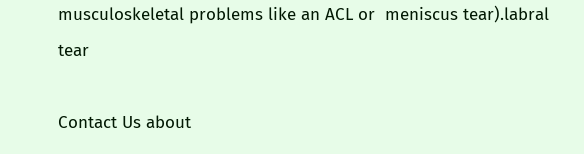musculoskeletal problems like an ACL or  meniscus tear).labral tear

Contact Us about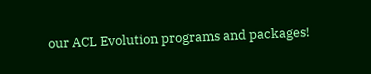our ACL Evolution programs and packages!